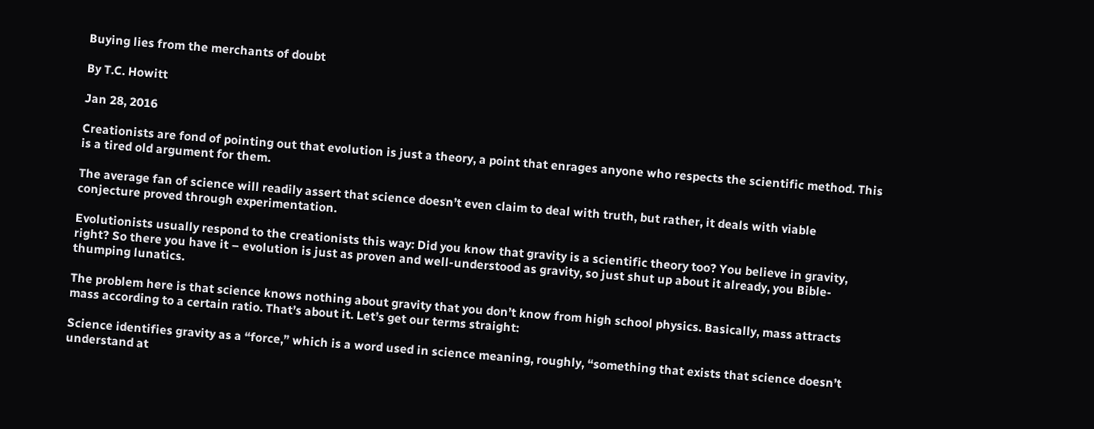Buying lies from the merchants of doubt

By T.C. Howitt

Jan 28, 2016

Creationists are fond of pointing out that evolution is just a theory, a point that enrages anyone who respects the scientific method. This is a tired old argument for them.

The average fan of science will readily assert that science doesn’t even claim to deal with truth, but rather, it deals with viable conjecture proved through experimentation.

Evolutionists usually respond to the creationists this way: Did you know that gravity is a scientific theory too? You believe in gravity, right? So there you have it – evolution is just as proven and well-understood as gravity, so just shut up about it already, you Bible-thumping lunatics.

The problem here is that science knows nothing about gravity that you don’t know from high school physics. Basically, mass attracts mass according to a certain ratio. That’s about it. Let’s get our terms straight:

Science identifies gravity as a “force,” which is a word used in science meaning, roughly, “something that exists that science doesn’t understand at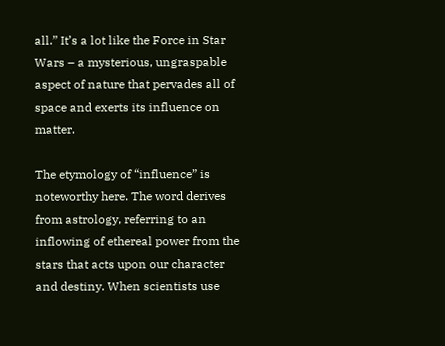all.” It’s a lot like the Force in Star Wars – a mysterious, ungraspable aspect of nature that pervades all of space and exerts its influence on matter.

The etymology of “influence” is noteworthy here. The word derives from astrology, referring to an inflowing of ethereal power from the stars that acts upon our character and destiny. When scientists use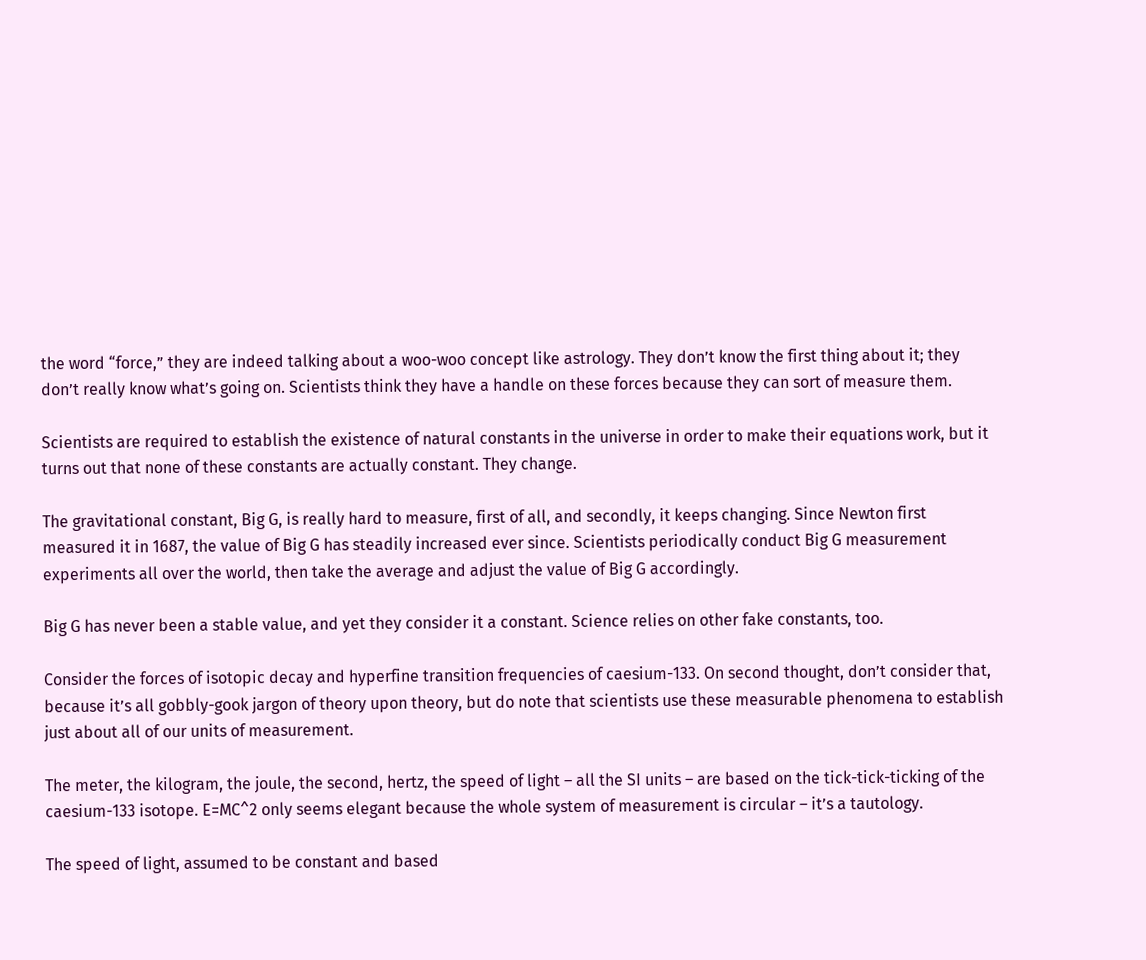the word “force,” they are indeed talking about a woo-woo concept like astrology. They don’t know the first thing about it; they don’t really know what’s going on. Scientists think they have a handle on these forces because they can sort of measure them.

Scientists are required to establish the existence of natural constants in the universe in order to make their equations work, but it turns out that none of these constants are actually constant. They change.

The gravitational constant, Big G, is really hard to measure, first of all, and secondly, it keeps changing. Since Newton first measured it in 1687, the value of Big G has steadily increased ever since. Scientists periodically conduct Big G measurement experiments all over the world, then take the average and adjust the value of Big G accordingly.

Big G has never been a stable value, and yet they consider it a constant. Science relies on other fake constants, too.

Consider the forces of isotopic decay and hyperfine transition frequencies of caesium-133. On second thought, don’t consider that, because it’s all gobbly-gook jargon of theory upon theory, but do note that scientists use these measurable phenomena to establish just about all of our units of measurement.

The meter, the kilogram, the joule, the second, hertz, the speed of light – all the SI units – are based on the tick-tick-ticking of the caesium-133 isotope. E=MC^2 only seems elegant because the whole system of measurement is circular – it’s a tautology.

The speed of light, assumed to be constant and based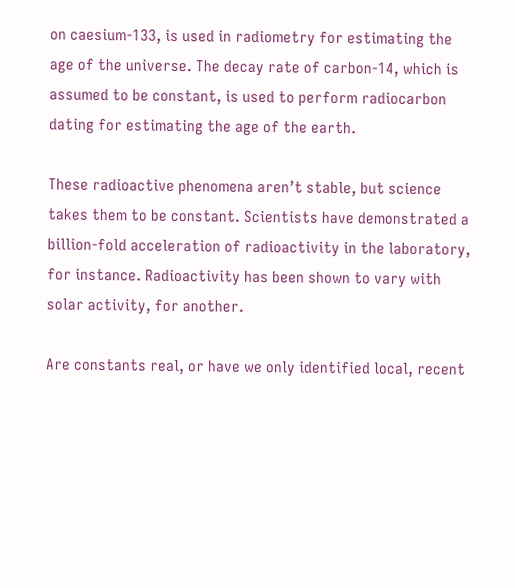on caesium-133, is used in radiometry for estimating the age of the universe. The decay rate of carbon-14, which is assumed to be constant, is used to perform radiocarbon dating for estimating the age of the earth.

These radioactive phenomena aren’t stable, but science takes them to be constant. Scientists have demonstrated a billion-fold acceleration of radioactivity in the laboratory, for instance. Radioactivity has been shown to vary with solar activity, for another.

Are constants real, or have we only identified local, recent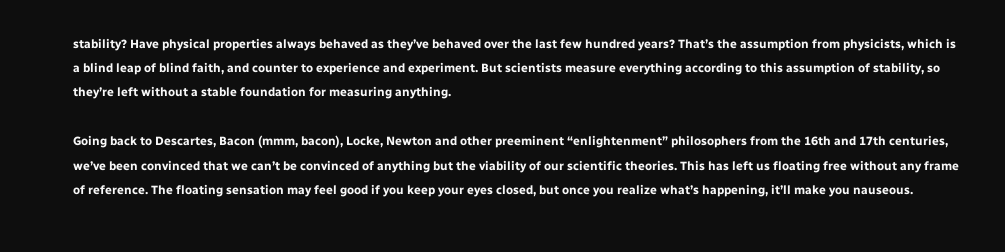stability? Have physical properties always behaved as they’ve behaved over the last few hundred years? That’s the assumption from physicists, which is a blind leap of blind faith, and counter to experience and experiment. But scientists measure everything according to this assumption of stability, so they’re left without a stable foundation for measuring anything.

Going back to Descartes, Bacon (mmm, bacon), Locke, Newton and other preeminent “enlightenment” philosophers from the 16th and 17th centuries, we’ve been convinced that we can’t be convinced of anything but the viability of our scientific theories. This has left us floating free without any frame of reference. The floating sensation may feel good if you keep your eyes closed, but once you realize what’s happening, it’ll make you nauseous.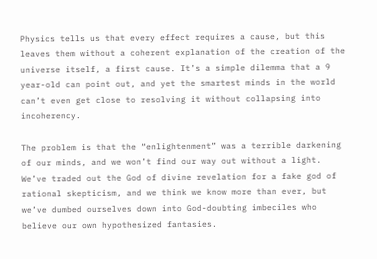Physics tells us that every effect requires a cause, but this leaves them without a coherent explanation of the creation of the universe itself, a first cause. It’s a simple dilemma that a 9 year-old can point out, and yet the smartest minds in the world can’t even get close to resolving it without collapsing into incoherency.

The problem is that the “enlightenment” was a terrible darkening of our minds, and we won’t find our way out without a light. We’ve traded out the God of divine revelation for a fake god of rational skepticism, and we think we know more than ever, but we’ve dumbed ourselves down into God-doubting imbeciles who believe our own hypothesized fantasies.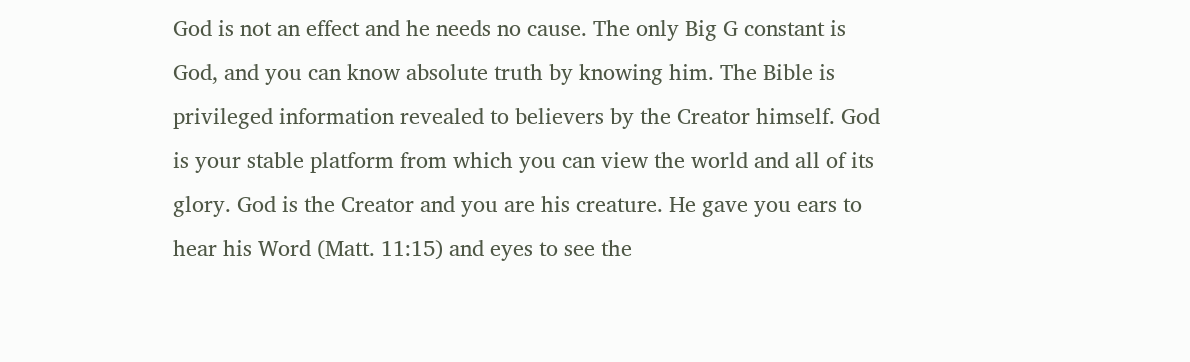God is not an effect and he needs no cause. The only Big G constant is God, and you can know absolute truth by knowing him. The Bible is privileged information revealed to believers by the Creator himself. God is your stable platform from which you can view the world and all of its glory. God is the Creator and you are his creature. He gave you ears to hear his Word (Matt. 11:15) and eyes to see the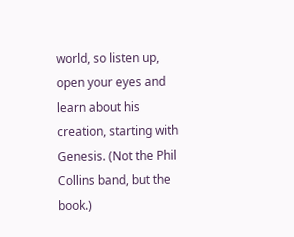world, so listen up, open your eyes and learn about his creation, starting with Genesis. (Not the Phil Collins band, but the book.)